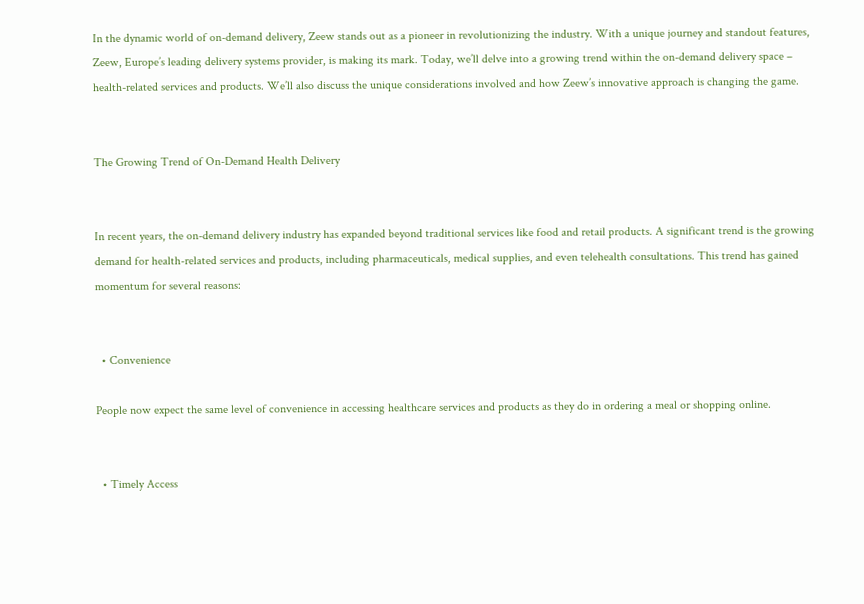In the dynamic world of on-demand delivery, Zeew stands out as a pioneer in revolutionizing the industry. With a unique journey and standout features, Zeew, Europe’s leading delivery systems provider, is making its mark. Today, we’ll delve into a growing trend within the on-demand delivery space – health-related services and products. We’ll also discuss the unique considerations involved and how Zeew’s innovative approach is changing the game.


The Growing Trend of On-Demand Health Delivery


In recent years, the on-demand delivery industry has expanded beyond traditional services like food and retail products. A significant trend is the growing demand for health-related services and products, including pharmaceuticals, medical supplies, and even telehealth consultations. This trend has gained momentum for several reasons:


  • Convenience

People now expect the same level of convenience in accessing healthcare services and products as they do in ordering a meal or shopping online.


  • Timely Access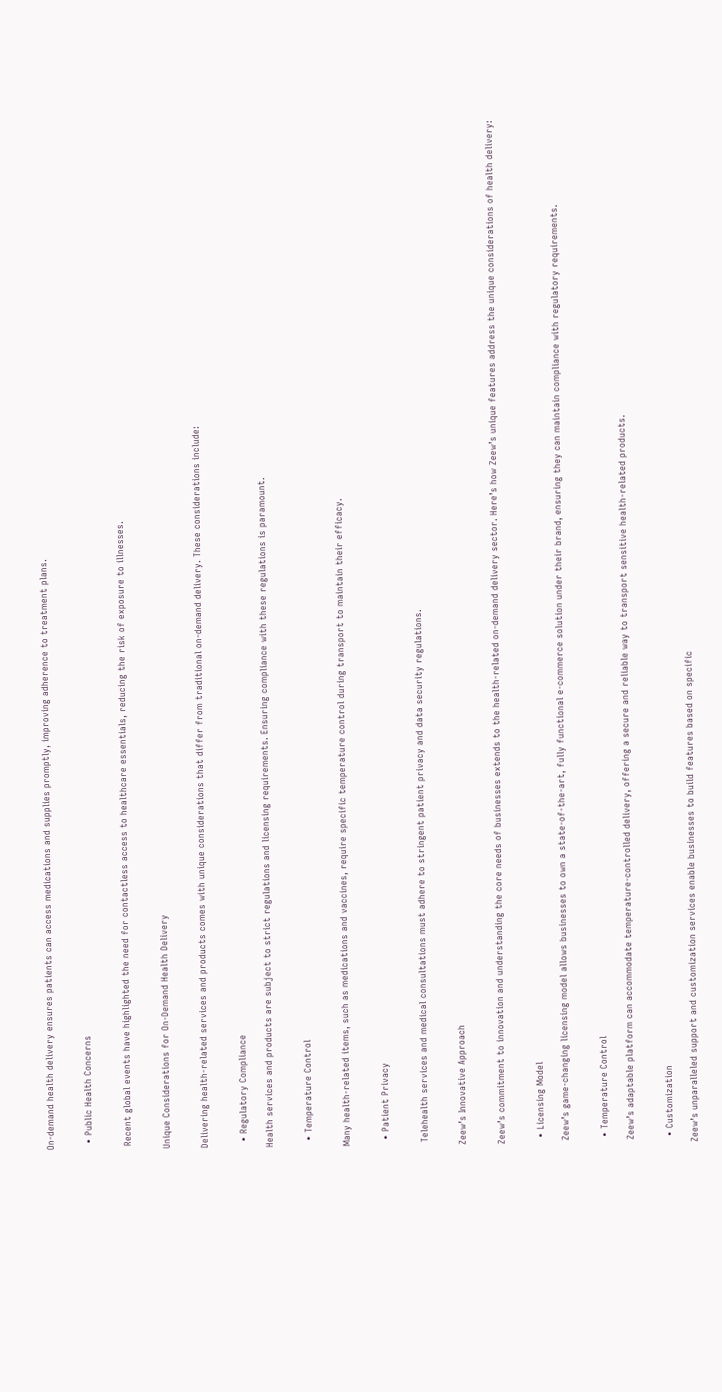On-demand health delivery ensures patients can access medications and supplies promptly, improving adherence to treatment plans.


  • Public Health Concerns


 Recent global events have highlighted the need for contactless access to healthcare essentials, reducing the risk of exposure to illnesses.


Unique Considerations for On-Demand Health Delivery


Delivering health-related services and products comes with unique considerations that differ from traditional on-demand delivery. These considerations include:


  • Regulatory Compliance

Health services and products are subject to strict regulations and licensing requirements. Ensuring compliance with these regulations is paramount.


  • Temperature Control


Many health-related items, such as medications and vaccines, require specific temperature control during transport to maintain their efficacy.


  • Patient Privacy


 Telehealth services and medical consultations must adhere to stringent patient privacy and data security regulations.


Zeew’s Innovative Approach


Zeew’s commitment to innovation and understanding the core needs of businesses extends to the health-related on-demand delivery sector. Here’s how Zeew’s unique features address the unique considerations of health delivery:


  • Licensing Model

 Zeew’s game-changing licensing model allows businesses to own a state-of-the-art, fully functional e-commerce solution under their brand, ensuring they can maintain compliance with regulatory requirements.


  • Temperature Control

 Zeew’s adaptable platform can accommodate temperature-controlled delivery, offering a secure and reliable way to transport sensitive health-related products.


  • Customization

Zeew’s unparalleled support and customization services enable businesses to build features based on specific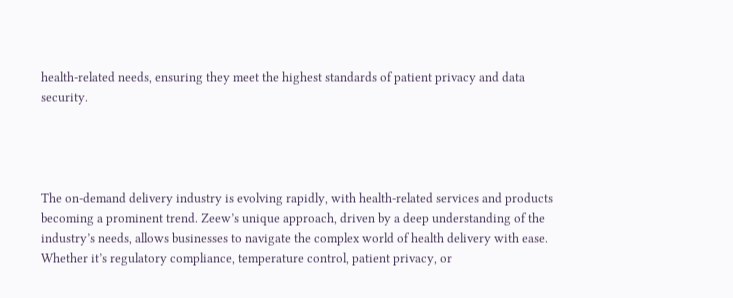health-related needs, ensuring they meet the highest standards of patient privacy and data security.




The on-demand delivery industry is evolving rapidly, with health-related services and products becoming a prominent trend. Zeew’s unique approach, driven by a deep understanding of the industry’s needs, allows businesses to navigate the complex world of health delivery with ease. Whether it’s regulatory compliance, temperature control, patient privacy, or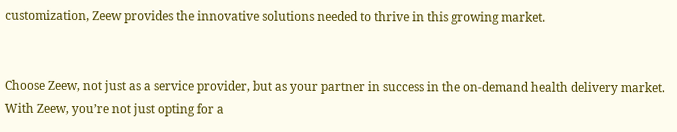customization, Zeew provides the innovative solutions needed to thrive in this growing market.


Choose Zeew, not just as a service provider, but as your partner in success in the on-demand health delivery market. With Zeew, you’re not just opting for a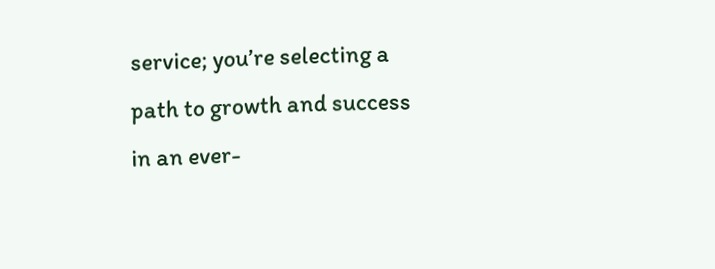service; you’re selecting a path to growth and success in an ever-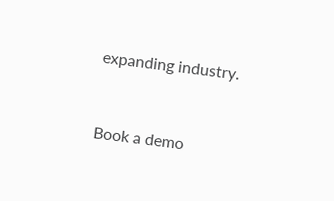expanding industry.


Book a demo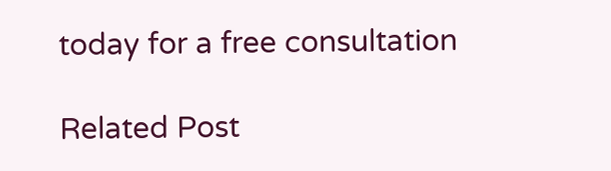today for a free consultation

Related Post